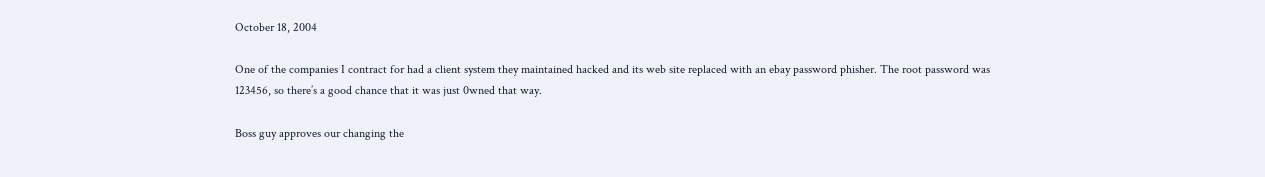October 18, 2004

One of the companies I contract for had a client system they maintained hacked and its web site replaced with an ebay password phisher. The root password was 123456, so there’s a good chance that it was just 0wned that way.

Boss guy approves our changing the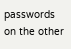passwords on the other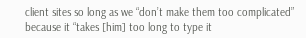client sites so long as we “don’t make them too complicated” because it “takes [him] too long to type it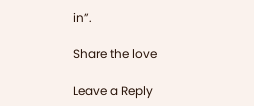in”.

Share the love

Leave a Reply